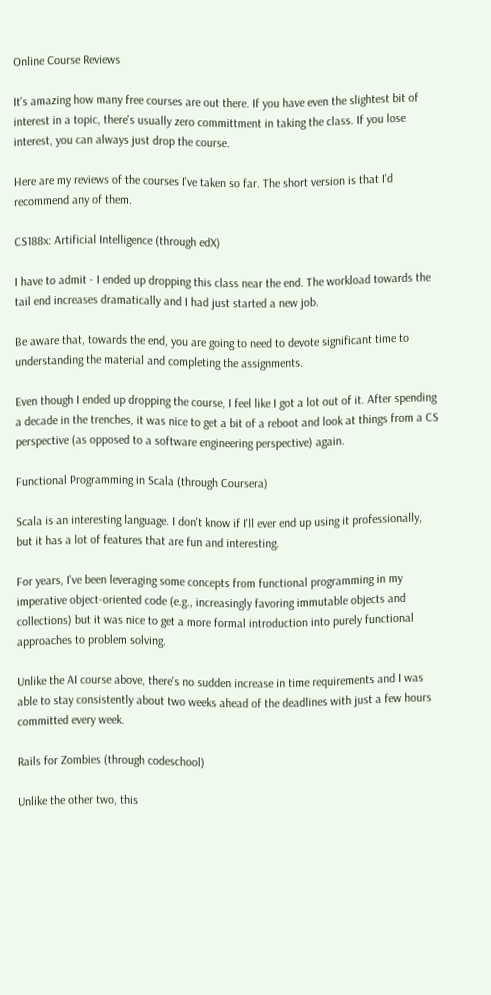Online Course Reviews

It's amazing how many free courses are out there. If you have even the slightest bit of interest in a topic, there's usually zero committment in taking the class. If you lose interest, you can always just drop the course.

Here are my reviews of the courses I've taken so far. The short version is that I'd recommend any of them.

CS188x: Artificial Intelligence (through edX)

I have to admit - I ended up dropping this class near the end. The workload towards the tail end increases dramatically and I had just started a new job.

Be aware that, towards the end, you are going to need to devote significant time to understanding the material and completing the assignments.

Even though I ended up dropping the course, I feel like I got a lot out of it. After spending a decade in the trenches, it was nice to get a bit of a reboot and look at things from a CS perspective (as opposed to a software engineering perspective) again.

Functional Programming in Scala (through Coursera)

Scala is an interesting language. I don't know if I'll ever end up using it professionally, but it has a lot of features that are fun and interesting.

For years, I've been leveraging some concepts from functional programming in my imperative object-oriented code (e.g., increasingly favoring immutable objects and collections) but it was nice to get a more formal introduction into purely functional approaches to problem solving.

Unlike the AI course above, there's no sudden increase in time requirements and I was able to stay consistently about two weeks ahead of the deadlines with just a few hours committed every week.

Rails for Zombies (through codeschool)

Unlike the other two, this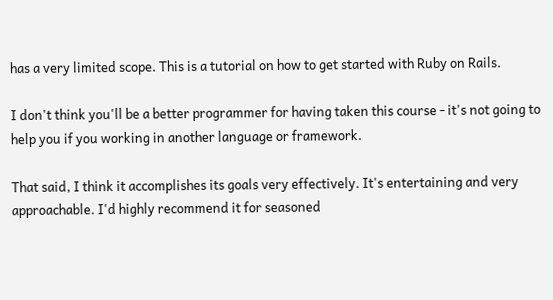has a very limited scope. This is a tutorial on how to get started with Ruby on Rails.

I don't think you'll be a better programmer for having taken this course - it's not going to help you if you working in another language or framework.

That said, I think it accomplishes its goals very effectively. It's entertaining and very approachable. I'd highly recommend it for seasoned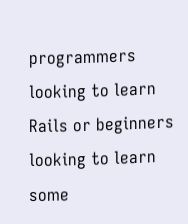programmers looking to learn Rails or beginners looking to learn some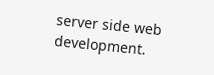server side web development.